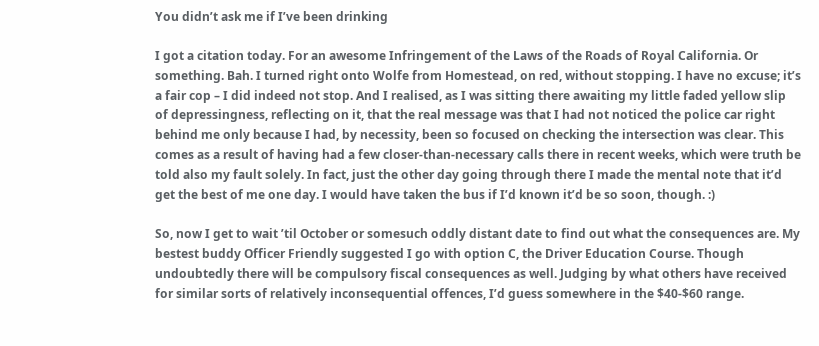You didn’t ask me if I’ve been drinking

I got a citation today. For an awesome Infringement of the Laws of the Roads of Royal California. Or something. Bah. I turned right onto Wolfe from Homestead, on red, without stopping. I have no excuse; it’s a fair cop – I did indeed not stop. And I realised, as I was sitting there awaiting my little faded yellow slip of depressingness, reflecting on it, that the real message was that I had not noticed the police car right behind me only because I had, by necessity, been so focused on checking the intersection was clear. This comes as a result of having had a few closer-than-necessary calls there in recent weeks, which were truth be told also my fault solely. In fact, just the other day going through there I made the mental note that it’d get the best of me one day. I would have taken the bus if I’d known it’d be so soon, though. :)

So, now I get to wait ’til October or somesuch oddly distant date to find out what the consequences are. My bestest buddy Officer Friendly suggested I go with option C, the Driver Education Course. Though undoubtedly there will be compulsory fiscal consequences as well. Judging by what others have received for similar sorts of relatively inconsequential offences, I’d guess somewhere in the $40-$60 range.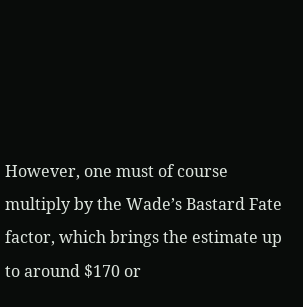However, one must of course multiply by the Wade’s Bastard Fate factor, which brings the estimate up to around $170 or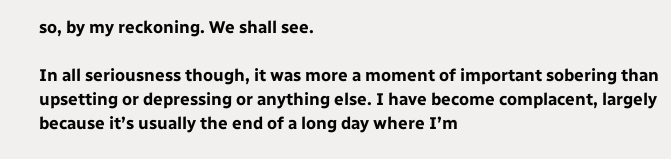so, by my reckoning. We shall see.

In all seriousness though, it was more a moment of important sobering than upsetting or depressing or anything else. I have become complacent, largely because it’s usually the end of a long day where I’m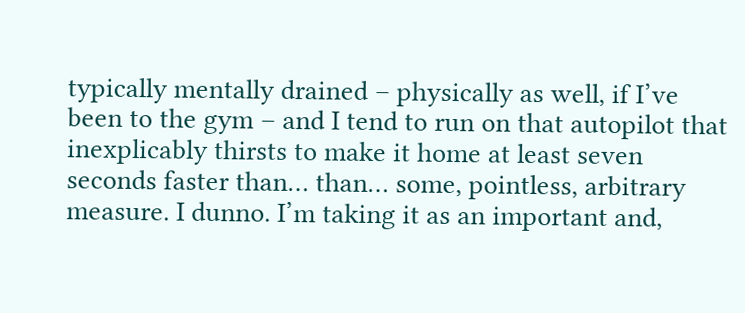typically mentally drained – physically as well, if I’ve been to the gym – and I tend to run on that autopilot that inexplicably thirsts to make it home at least seven seconds faster than… than… some, pointless, arbitrary measure. I dunno. I’m taking it as an important and,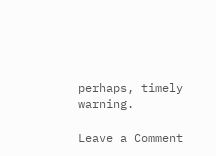perhaps, timely warning.

Leave a Comment